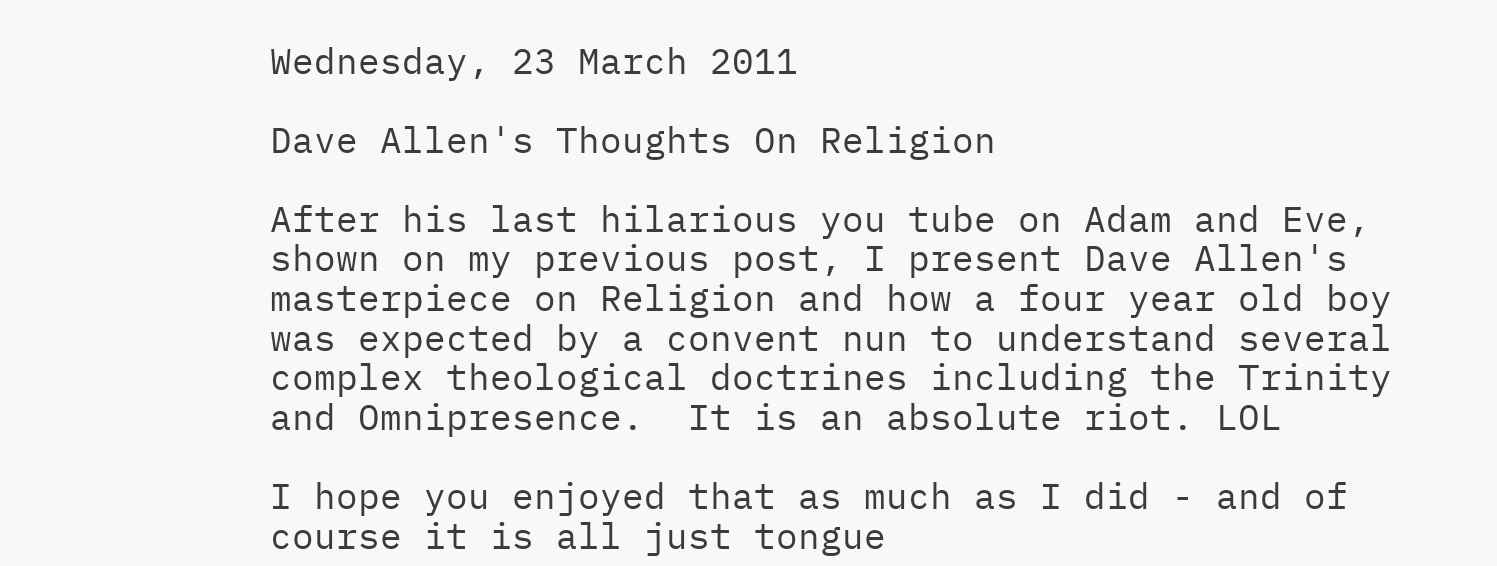Wednesday, 23 March 2011

Dave Allen's Thoughts On Religion

After his last hilarious you tube on Adam and Eve, shown on my previous post, I present Dave Allen's masterpiece on Religion and how a four year old boy was expected by a convent nun to understand several complex theological doctrines including the Trinity and Omnipresence.  It is an absolute riot. LOL

I hope you enjoyed that as much as I did - and of course it is all just tongue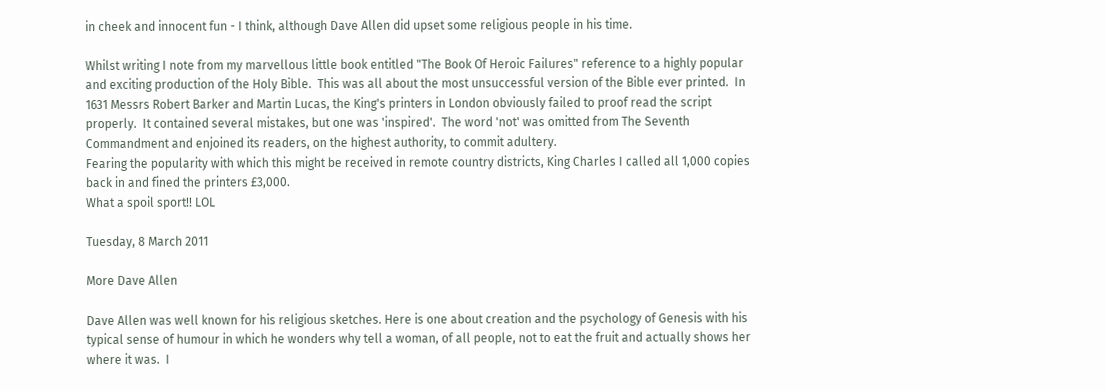in cheek and innocent fun - I think, although Dave Allen did upset some religious people in his time.

Whilst writing I note from my marvellous little book entitled "The Book Of Heroic Failures" reference to a highly popular and exciting production of the Holy Bible.  This was all about the most unsuccessful version of the Bible ever printed.  In 1631 Messrs Robert Barker and Martin Lucas, the King's printers in London obviously failed to proof read the script properly.  It contained several mistakes, but one was 'inspired'.  The word 'not' was omitted from The Seventh Commandment and enjoined its readers, on the highest authority, to commit adultery.
Fearing the popularity with which this might be received in remote country districts, King Charles I called all 1,000 copies back in and fined the printers £3,000.
What a spoil sport!! LOL

Tuesday, 8 March 2011

More Dave Allen

Dave Allen was well known for his religious sketches. Here is one about creation and the psychology of Genesis with his typical sense of humour in which he wonders why tell a woman, of all people, not to eat the fruit and actually shows her where it was.  I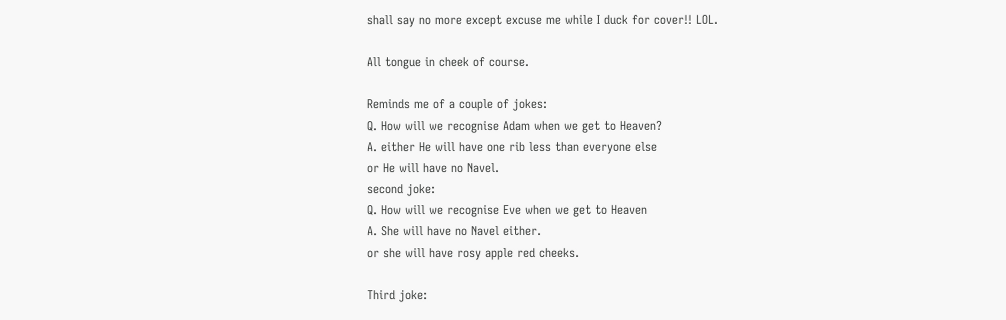shall say no more except excuse me while I duck for cover!! LOL.

All tongue in cheek of course.

Reminds me of a couple of jokes:
Q. How will we recognise Adam when we get to Heaven?
A. either He will have one rib less than everyone else
or He will have no Navel.
second joke:
Q. How will we recognise Eve when we get to Heaven
A. She will have no Navel either.
or she will have rosy apple red cheeks.

Third joke: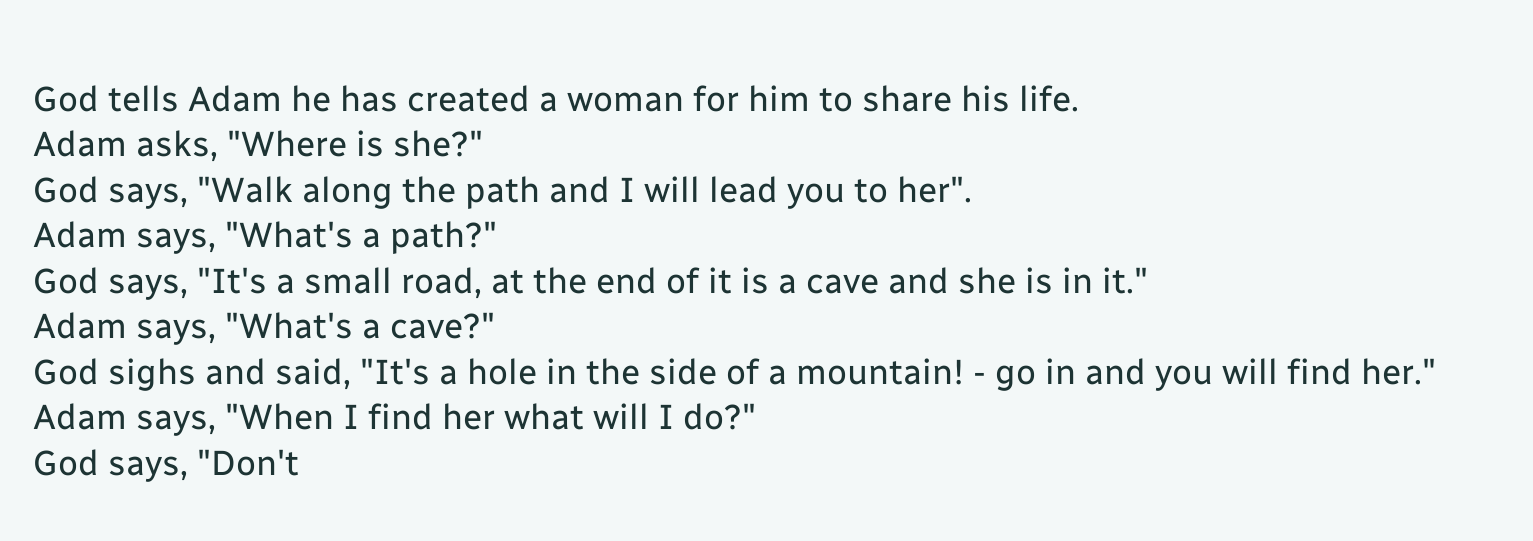God tells Adam he has created a woman for him to share his life.
Adam asks, "Where is she?"
God says, "Walk along the path and I will lead you to her".
Adam says, "What's a path?"
God says, "It's a small road, at the end of it is a cave and she is in it."
Adam says, "What's a cave?"
God sighs and said, "It's a hole in the side of a mountain! - go in and you will find her."
Adam says, "When I find her what will I do?"
God says, "Don't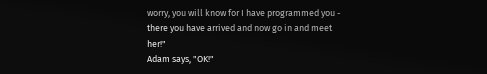worry, you will know for I have programmed you - there you have arrived and now go in and meet her!"
Adam says, "OK!"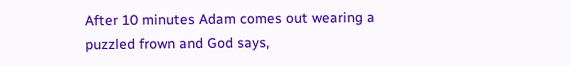After 10 minutes Adam comes out wearing a puzzled frown and God says,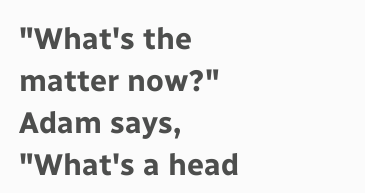"What's the matter now?"
Adam says, "What's a head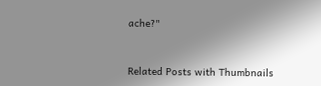ache?"



Related Posts with Thumbnails